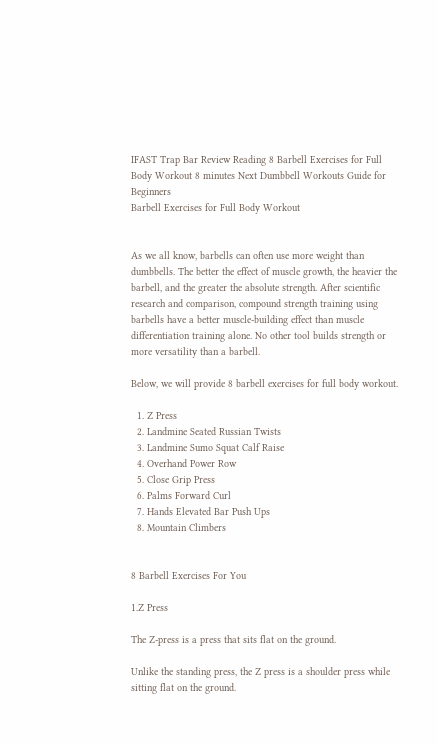IFAST Trap Bar Review Reading 8 Barbell Exercises for Full Body Workout 8 minutes Next Dumbbell Workouts Guide for Beginners
Barbell Exercises for Full Body Workout


As we all know, barbells can often use more weight than dumbbells. The better the effect of muscle growth, the heavier the barbell, and the greater the absolute strength. After scientific research and comparison, compound strength training using barbells have a better muscle-building effect than muscle differentiation training alone. No other tool builds strength or more versatility than a barbell.

Below, we will provide 8 barbell exercises for full body workout.

  1. Z Press
  2. Landmine Seated Russian Twists
  3. Landmine Sumo Squat Calf Raise
  4. Overhand Power Row
  5. Close Grip Press
  6. Palms Forward Curl
  7. Hands Elevated Bar Push Ups
  8. Mountain Climbers


8 Barbell Exercises For You

1.Z Press

The Z-press is a press that sits flat on the ground.

Unlike the standing press, the Z press is a shoulder press while sitting flat on the ground.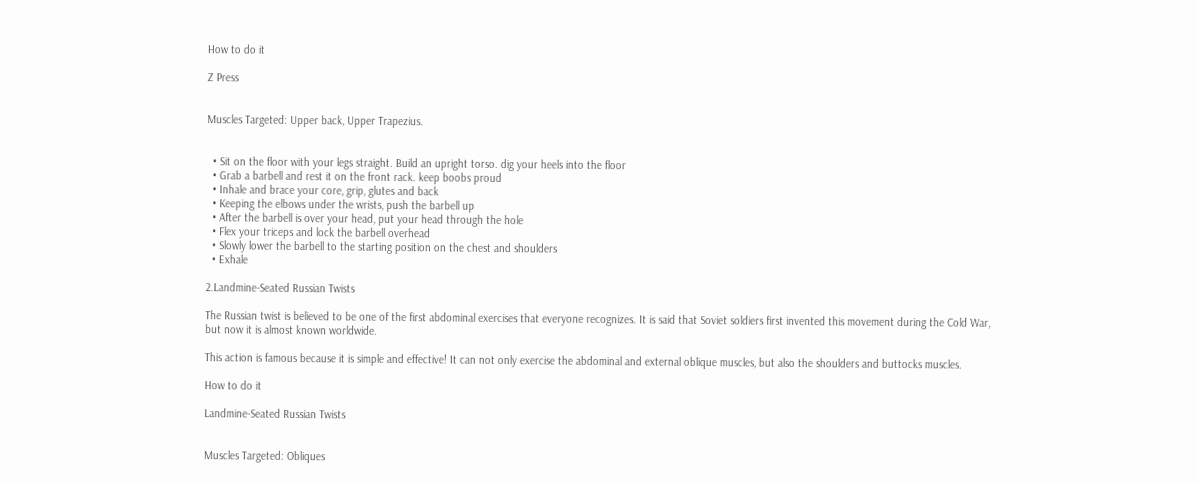How to do it

Z Press


Muscles Targeted: Upper back, Upper Trapezius.


  • Sit on the floor with your legs straight. Build an upright torso. dig your heels into the floor
  • Grab a barbell and rest it on the front rack. keep boobs proud
  • Inhale and brace your core, grip, glutes and back
  • Keeping the elbows under the wrists, push the barbell up
  • After the barbell is over your head, put your head through the hole
  • Flex your triceps and lock the barbell overhead
  • Slowly lower the barbell to the starting position on the chest and shoulders
  • Exhale

2.Landmine-Seated Russian Twists

The Russian twist is believed to be one of the first abdominal exercises that everyone recognizes. It is said that Soviet soldiers first invented this movement during the Cold War, but now it is almost known worldwide.

This action is famous because it is simple and effective! It can not only exercise the abdominal and external oblique muscles, but also the shoulders and buttocks muscles.

How to do it

Landmine-Seated Russian Twists


Muscles Targeted: Obliques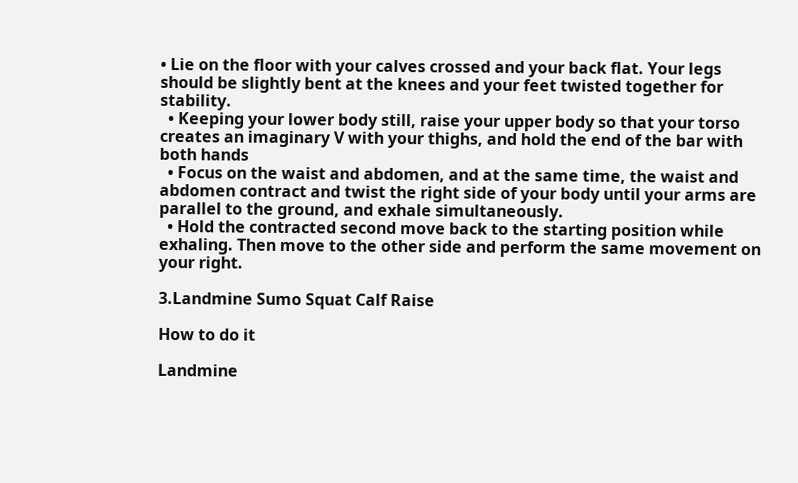• Lie on the floor with your calves crossed and your back flat. Your legs should be slightly bent at the knees and your feet twisted together for stability.
  • Keeping your lower body still, raise your upper body so that your torso creates an imaginary V with your thighs, and hold the end of the bar with both hands
  • Focus on the waist and abdomen, and at the same time, the waist and abdomen contract and twist the right side of your body until your arms are parallel to the ground, and exhale simultaneously.
  • Hold the contracted second move back to the starting position while exhaling. Then move to the other side and perform the same movement on your right.

3.Landmine Sumo Squat Calf Raise

How to do it

Landmine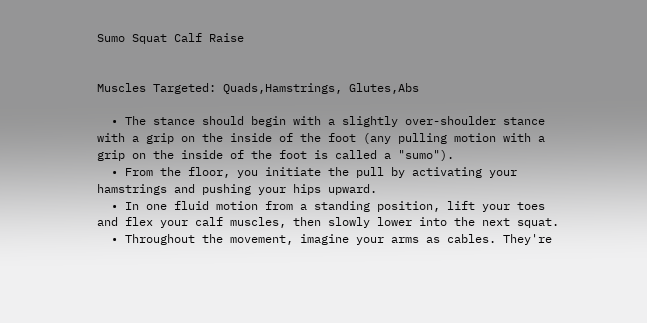Sumo Squat Calf Raise


Muscles Targeted: Quads,Hamstrings, Glutes,Abs

  • The stance should begin with a slightly over-shoulder stance with a grip on the inside of the foot (any pulling motion with a grip on the inside of the foot is called a "sumo").
  • From the floor, you initiate the pull by activating your hamstrings and pushing your hips upward.
  • In one fluid motion from a standing position, lift your toes and flex your calf muscles, then slowly lower into the next squat.
  • Throughout the movement, imagine your arms as cables. They're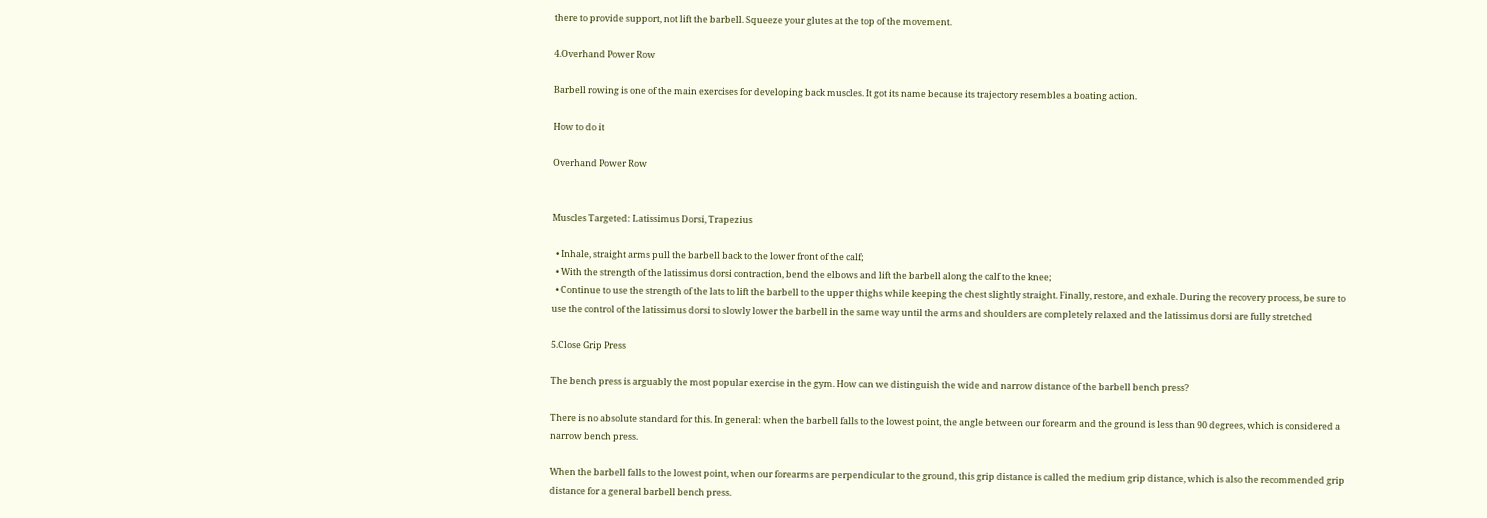there to provide support, not lift the barbell. Squeeze your glutes at the top of the movement.

4.Overhand Power Row

Barbell rowing is one of the main exercises for developing back muscles. It got its name because its trajectory resembles a boating action.

How to do it

Overhand Power Row


Muscles Targeted: Latissimus Dorsi, Trapezius

  • Inhale, straight arms pull the barbell back to the lower front of the calf;
  • With the strength of the latissimus dorsi contraction, bend the elbows and lift the barbell along the calf to the knee;
  • Continue to use the strength of the lats to lift the barbell to the upper thighs while keeping the chest slightly straight. Finally, restore, and exhale. During the recovery process, be sure to use the control of the latissimus dorsi to slowly lower the barbell in the same way until the arms and shoulders are completely relaxed and the latissimus dorsi are fully stretched

5.Close Grip Press

The bench press is arguably the most popular exercise in the gym. How can we distinguish the wide and narrow distance of the barbell bench press?

There is no absolute standard for this. In general: when the barbell falls to the lowest point, the angle between our forearm and the ground is less than 90 degrees, which is considered a narrow bench press.

When the barbell falls to the lowest point, when our forearms are perpendicular to the ground, this grip distance is called the medium grip distance, which is also the recommended grip distance for a general barbell bench press.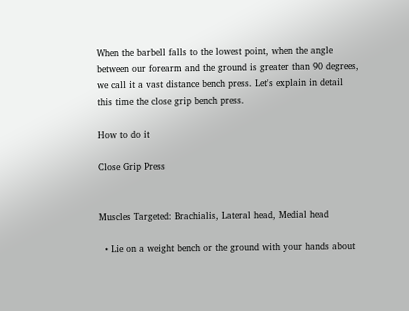When the barbell falls to the lowest point, when the angle between our forearm and the ground is greater than 90 degrees, we call it a vast distance bench press. Let's explain in detail this time the close grip bench press.

How to do it

Close Grip Press


Muscles Targeted: Brachialis, Lateral head, Medial head

  • Lie on a weight bench or the ground with your hands about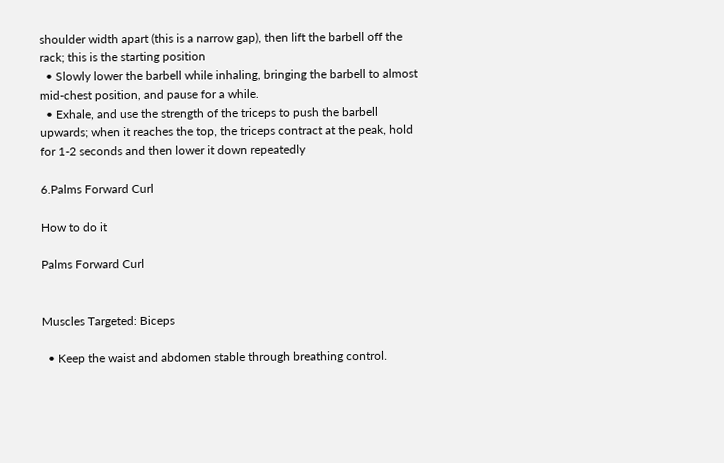shoulder width apart (this is a narrow gap), then lift the barbell off the rack; this is the starting position
  • Slowly lower the barbell while inhaling, bringing the barbell to almost mid-chest position, and pause for a while.
  • Exhale, and use the strength of the triceps to push the barbell upwards; when it reaches the top, the triceps contract at the peak, hold for 1-2 seconds and then lower it down repeatedly

6.Palms Forward Curl

How to do it

Palms Forward Curl


Muscles Targeted: Biceps

  • Keep the waist and abdomen stable through breathing control.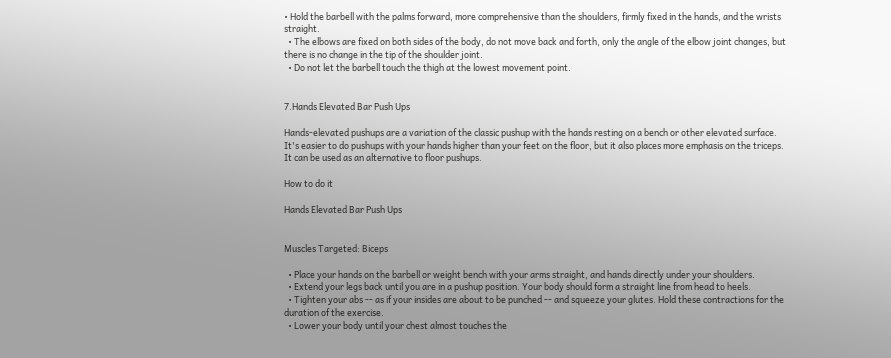• Hold the barbell with the palms forward, more comprehensive than the shoulders, firmly fixed in the hands, and the wrists straight.
  • The elbows are fixed on both sides of the body, do not move back and forth, only the angle of the elbow joint changes, but there is no change in the tip of the shoulder joint.
  • Do not let the barbell touch the thigh at the lowest movement point.


7.Hands Elevated Bar Push Ups

Hands-elevated pushups are a variation of the classic pushup with the hands resting on a bench or other elevated surface. It's easier to do pushups with your hands higher than your feet on the floor, but it also places more emphasis on the triceps. It can be used as an alternative to floor pushups.

How to do it

Hands Elevated Bar Push Ups


Muscles Targeted: Biceps

  • Place your hands on the barbell or weight bench with your arms straight, and hands directly under your shoulders.
  • Extend your legs back until you are in a pushup position. Your body should form a straight line from head to heels.
  • Tighten your abs -- as if your insides are about to be punched -- and squeeze your glutes. Hold these contractions for the duration of the exercise.
  • Lower your body until your chest almost touches the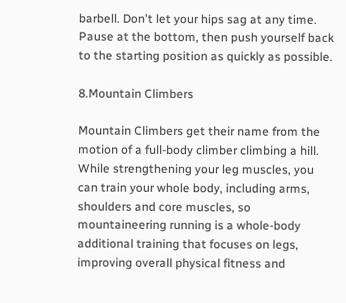barbell. Don't let your hips sag at any time. Pause at the bottom, then push yourself back to the starting position as quickly as possible.

8.Mountain Climbers

Mountain Climbers get their name from the motion of a full-body climber climbing a hill. While strengthening your leg muscles, you can train your whole body, including arms, shoulders and core muscles, so mountaineering running is a whole-body additional training that focuses on legs, improving overall physical fitness and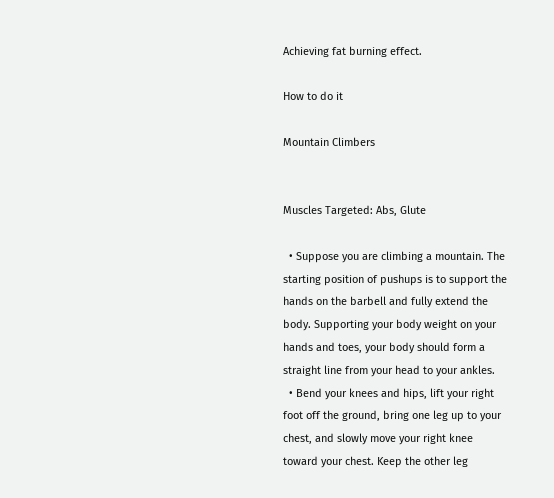Achieving fat burning effect.

How to do it

Mountain Climbers


Muscles Targeted: Abs, Glute

  • Suppose you are climbing a mountain. The starting position of pushups is to support the hands on the barbell and fully extend the body. Supporting your body weight on your hands and toes, your body should form a straight line from your head to your ankles.
  • Bend your knees and hips, lift your right foot off the ground, bring one leg up to your chest, and slowly move your right knee toward your chest. Keep the other leg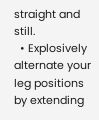straight and still.
  • Explosively alternate your leg positions by extending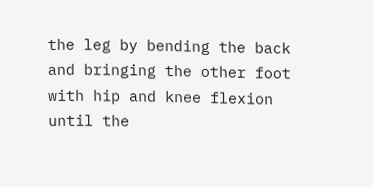the leg by bending the back and bringing the other foot with hip and knee flexion until the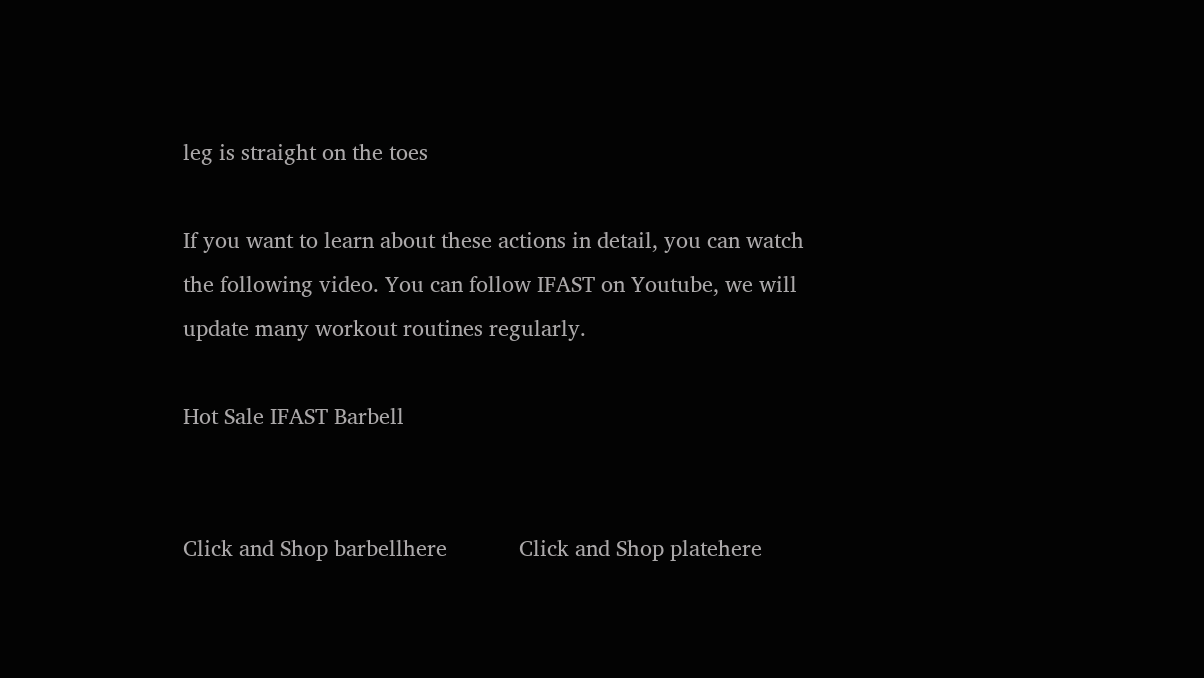leg is straight on the toes

If you want to learn about these actions in detail, you can watch the following video. You can follow IFAST on Youtube, we will update many workout routines regularly.

Hot Sale IFAST Barbell


Click and Shop barbellhere            Click and Shop platehere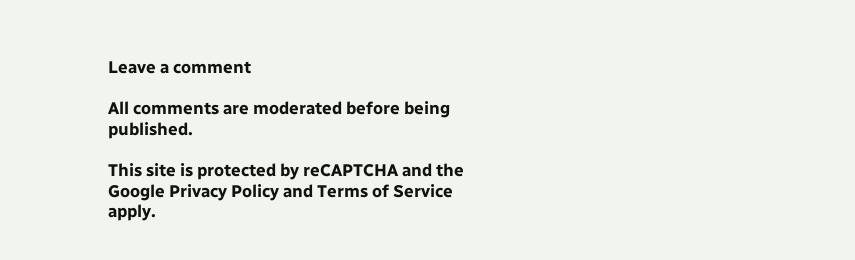Leave a comment

All comments are moderated before being published.

This site is protected by reCAPTCHA and the Google Privacy Policy and Terms of Service apply.